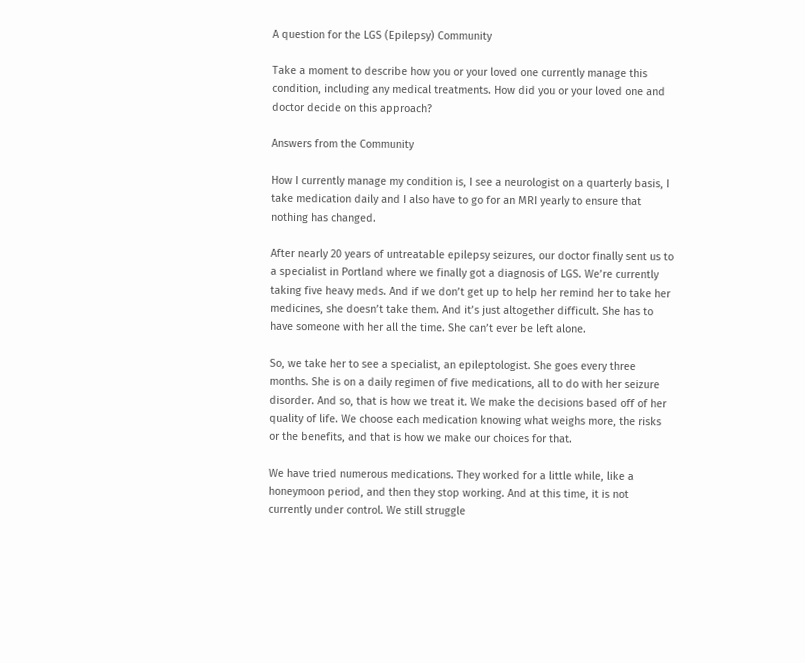A question for the LGS (Epilepsy) Community

Take a moment to describe how you or your loved one currently manage this condition, including any medical treatments. How did you or your loved one and doctor decide on this approach?

Answers from the Community

How I currently manage my condition is, I see a neurologist on a quarterly basis, I take medication daily and I also have to go for an MRI yearly to ensure that nothing has changed.

After nearly 20 years of untreatable epilepsy seizures, our doctor finally sent us to a specialist in Portland where we finally got a diagnosis of LGS. We’re currently taking five heavy meds. And if we don’t get up to help her remind her to take her medicines, she doesn’t take them. And it’s just altogether difficult. She has to have someone with her all the time. She can’t ever be left alone.

So, we take her to see a specialist, an epileptologist. She goes every three months. She is on a daily regimen of five medications, all to do with her seizure disorder. And so, that is how we treat it. We make the decisions based off of her quality of life. We choose each medication knowing what weighs more, the risks or the benefits, and that is how we make our choices for that.

We have tried numerous medications. They worked for a little while, like a honeymoon period, and then they stop working. And at this time, it is not currently under control. We still struggle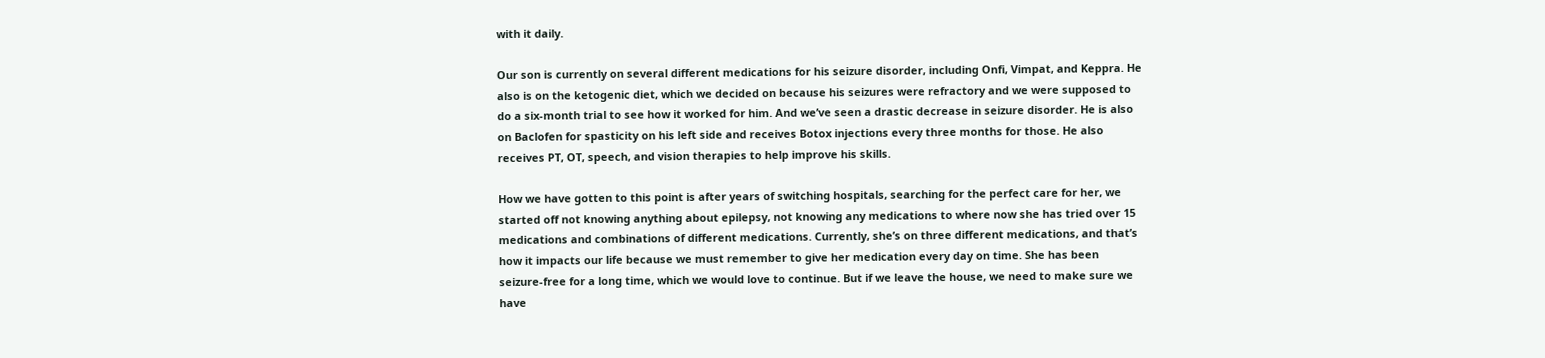with it daily.

Our son is currently on several different medications for his seizure disorder, including Onfi, Vimpat, and Keppra. He also is on the ketogenic diet, which we decided on because his seizures were refractory and we were supposed to do a six-month trial to see how it worked for him. And we’ve seen a drastic decrease in seizure disorder. He is also on Baclofen for spasticity on his left side and receives Botox injections every three months for those. He also receives PT, OT, speech, and vision therapies to help improve his skills.

How we have gotten to this point is after years of switching hospitals, searching for the perfect care for her, we started off not knowing anything about epilepsy, not knowing any medications to where now she has tried over 15 medications and combinations of different medications. Currently, she’s on three different medications, and that’s how it impacts our life because we must remember to give her medication every day on time. She has been seizure-free for a long time, which we would love to continue. But if we leave the house, we need to make sure we have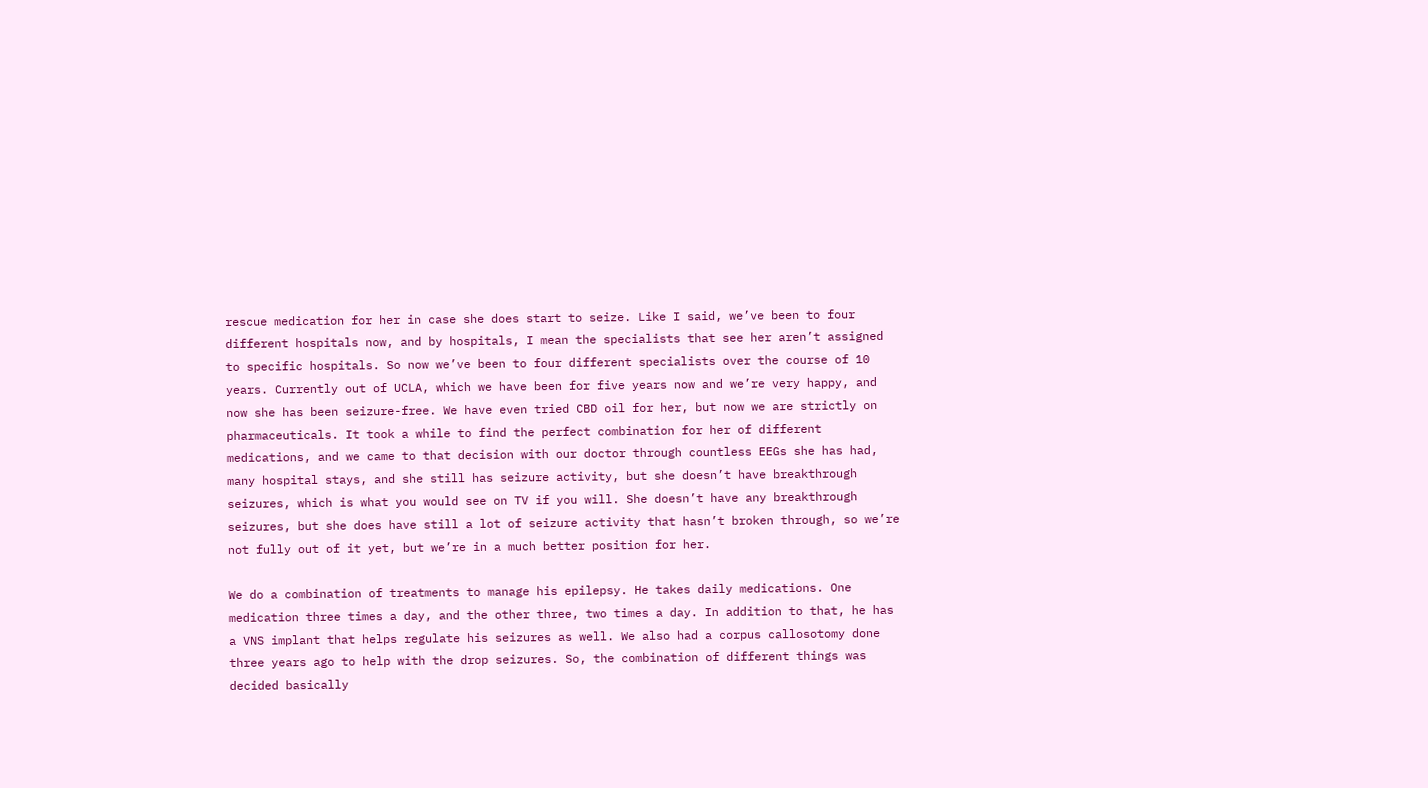rescue medication for her in case she does start to seize. Like I said, we’ve been to four different hospitals now, and by hospitals, I mean the specialists that see her aren’t assigned to specific hospitals. So now we’ve been to four different specialists over the course of 10 years. Currently out of UCLA, which we have been for five years now and we’re very happy, and now she has been seizure-free. We have even tried CBD oil for her, but now we are strictly on pharmaceuticals. It took a while to find the perfect combination for her of different medications, and we came to that decision with our doctor through countless EEGs she has had, many hospital stays, and she still has seizure activity, but she doesn’t have breakthrough seizures, which is what you would see on TV if you will. She doesn’t have any breakthrough seizures, but she does have still a lot of seizure activity that hasn’t broken through, so we’re not fully out of it yet, but we’re in a much better position for her.

We do a combination of treatments to manage his epilepsy. He takes daily medications. One medication three times a day, and the other three, two times a day. In addition to that, he has a VNS implant that helps regulate his seizures as well. We also had a corpus callosotomy done three years ago to help with the drop seizures. So, the combination of different things was decided basically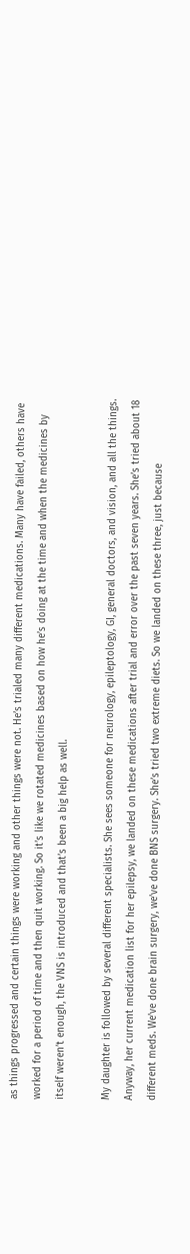as things progressed and certain things were working and other things were not. He’s trialed many different medications. Many have failed, others have worked for a period of time and then quit working. So it’s like we rotated medicines based on how he’s doing at the time and when the medicines by itself weren’t enough, the VNS is introduced and that’s been a big help as well.

My daughter is followed by several different specialists. She sees someone for neurology, epileptology, GI, general doctors, and vision, and all the things. Anyway, her current medication list for her epilepsy, we landed on these medications after trial and error over the past seven years. She’s tried about 18 different meds. We’ve done brain surgery, we’ve done BNS surgery. She’s tried two extreme diets. So we landed on these three, just because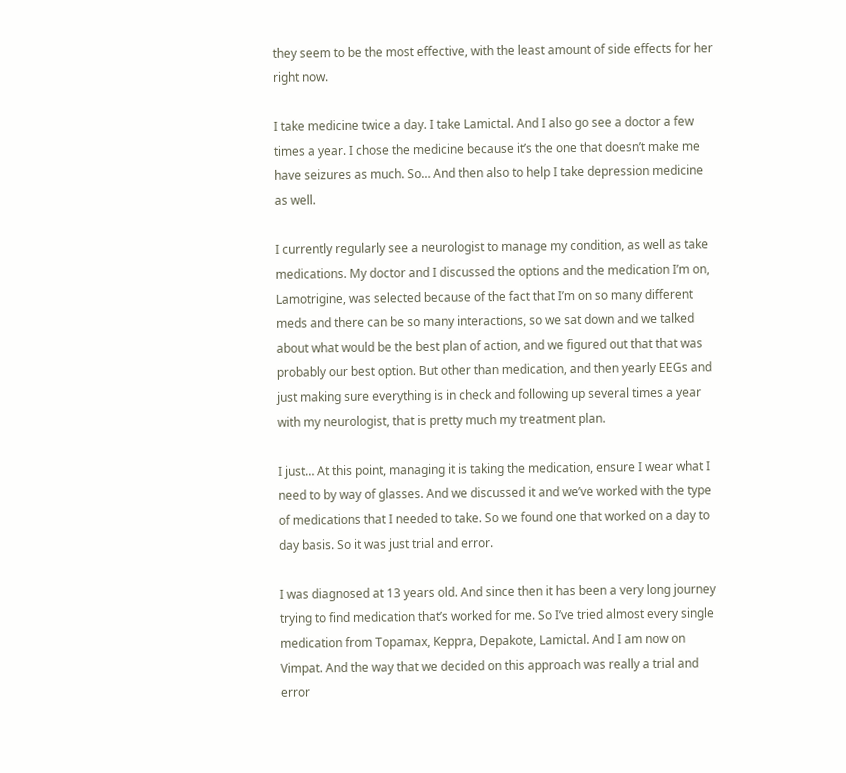they seem to be the most effective, with the least amount of side effects for her right now.

I take medicine twice a day. I take Lamictal. And I also go see a doctor a few times a year. I chose the medicine because it’s the one that doesn’t make me have seizures as much. So… And then also to help I take depression medicine as well.

I currently regularly see a neurologist to manage my condition, as well as take medications. My doctor and I discussed the options and the medication I’m on, Lamotrigine, was selected because of the fact that I’m on so many different meds and there can be so many interactions, so we sat down and we talked about what would be the best plan of action, and we figured out that that was probably our best option. But other than medication, and then yearly EEGs and just making sure everything is in check and following up several times a year with my neurologist, that is pretty much my treatment plan.

I just… At this point, managing it is taking the medication, ensure I wear what I need to by way of glasses. And we discussed it and we’ve worked with the type of medications that I needed to take. So we found one that worked on a day to day basis. So it was just trial and error.

I was diagnosed at 13 years old. And since then it has been a very long journey trying to find medication that’s worked for me. So I’ve tried almost every single medication from Topamax, Keppra, Depakote, Lamictal. And I am now on Vimpat. And the way that we decided on this approach was really a trial and error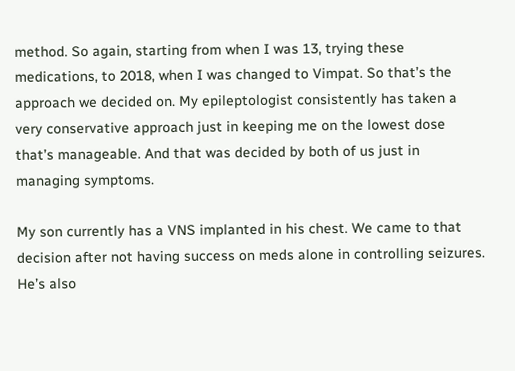method. So again, starting from when I was 13, trying these medications, to 2018, when I was changed to Vimpat. So that’s the approach we decided on. My epileptologist consistently has taken a very conservative approach just in keeping me on the lowest dose that’s manageable. And that was decided by both of us just in managing symptoms.

My son currently has a VNS implanted in his chest. We came to that decision after not having success on meds alone in controlling seizures. He’s also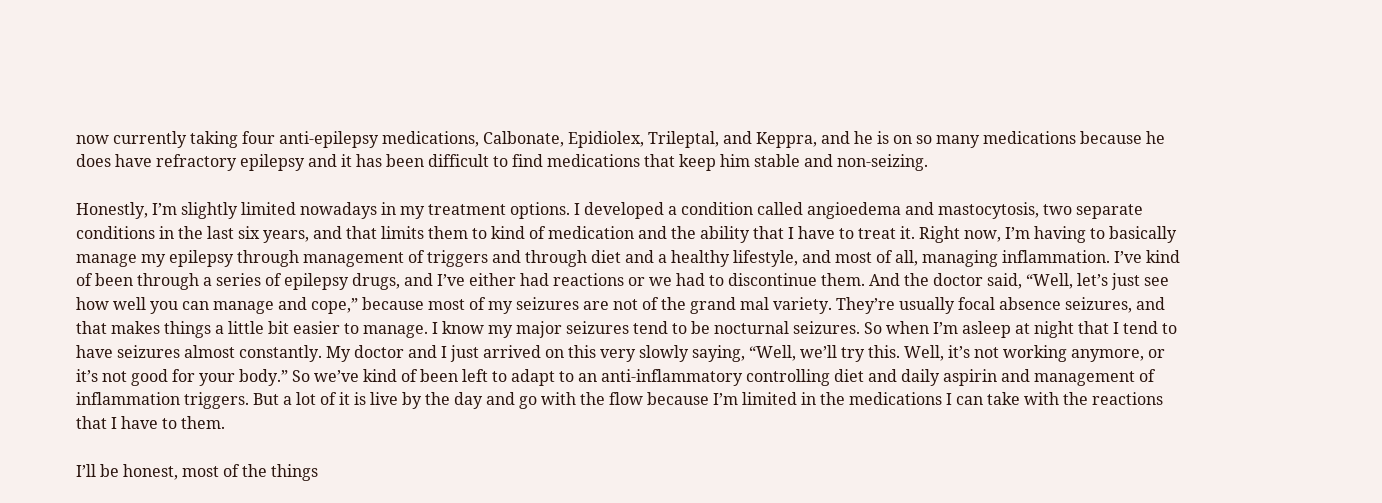now currently taking four anti-epilepsy medications, Calbonate, Epidiolex, Trileptal, and Keppra, and he is on so many medications because he does have refractory epilepsy and it has been difficult to find medications that keep him stable and non-seizing.

Honestly, I’m slightly limited nowadays in my treatment options. I developed a condition called angioedema and mastocytosis, two separate conditions in the last six years, and that limits them to kind of medication and the ability that I have to treat it. Right now, I’m having to basically manage my epilepsy through management of triggers and through diet and a healthy lifestyle, and most of all, managing inflammation. I’ve kind of been through a series of epilepsy drugs, and I’ve either had reactions or we had to discontinue them. And the doctor said, “Well, let’s just see how well you can manage and cope,” because most of my seizures are not of the grand mal variety. They’re usually focal absence seizures, and that makes things a little bit easier to manage. I know my major seizures tend to be nocturnal seizures. So when I’m asleep at night that I tend to have seizures almost constantly. My doctor and I just arrived on this very slowly saying, “Well, we’ll try this. Well, it’s not working anymore, or it’s not good for your body.” So we’ve kind of been left to adapt to an anti-inflammatory controlling diet and daily aspirin and management of inflammation triggers. But a lot of it is live by the day and go with the flow because I’m limited in the medications I can take with the reactions that I have to them.

I’ll be honest, most of the things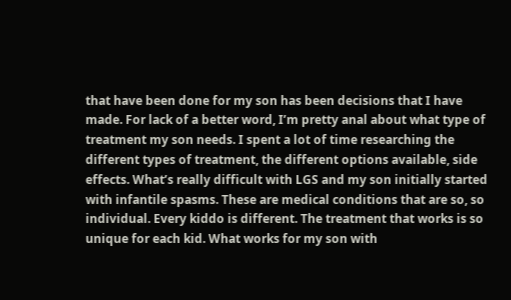that have been done for my son has been decisions that I have made. For lack of a better word, I’m pretty anal about what type of treatment my son needs. I spent a lot of time researching the different types of treatment, the different options available, side effects. What’s really difficult with LGS and my son initially started with infantile spasms. These are medical conditions that are so, so individual. Every kiddo is different. The treatment that works is so unique for each kid. What works for my son with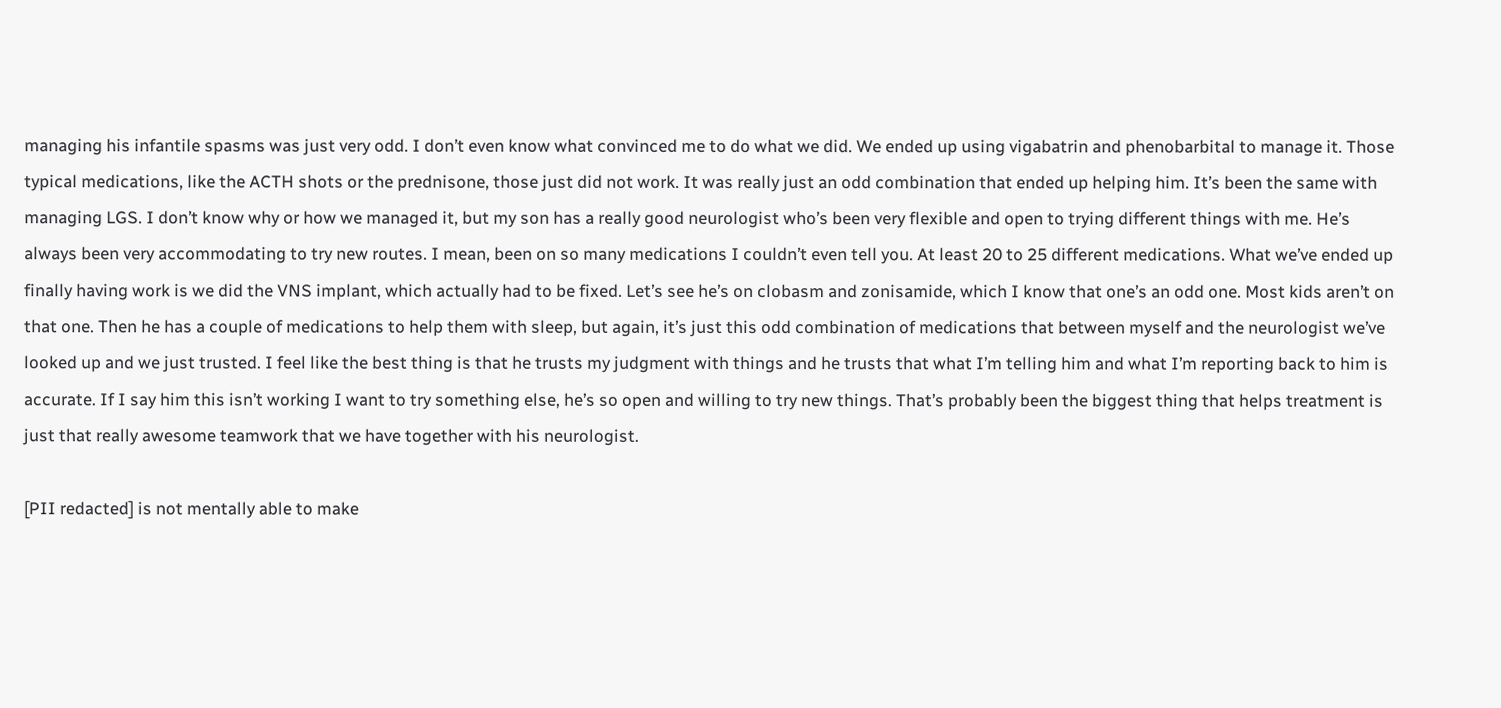managing his infantile spasms was just very odd. I don’t even know what convinced me to do what we did. We ended up using vigabatrin and phenobarbital to manage it. Those typical medications, like the ACTH shots or the prednisone, those just did not work. It was really just an odd combination that ended up helping him. It’s been the same with managing LGS. I don’t know why or how we managed it, but my son has a really good neurologist who’s been very flexible and open to trying different things with me. He’s always been very accommodating to try new routes. I mean, been on so many medications I couldn’t even tell you. At least 20 to 25 different medications. What we’ve ended up finally having work is we did the VNS implant, which actually had to be fixed. Let’s see he’s on clobasm and zonisamide, which I know that one’s an odd one. Most kids aren’t on that one. Then he has a couple of medications to help them with sleep, but again, it’s just this odd combination of medications that between myself and the neurologist we’ve looked up and we just trusted. I feel like the best thing is that he trusts my judgment with things and he trusts that what I’m telling him and what I’m reporting back to him is accurate. If I say him this isn’t working I want to try something else, he’s so open and willing to try new things. That’s probably been the biggest thing that helps treatment is just that really awesome teamwork that we have together with his neurologist.

[PII redacted] is not mentally able to make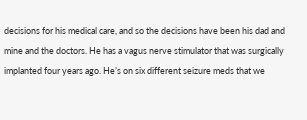decisions for his medical care, and so the decisions have been his dad and mine and the doctors. He has a vagus nerve stimulator that was surgically implanted four years ago. He’s on six different seizure meds that we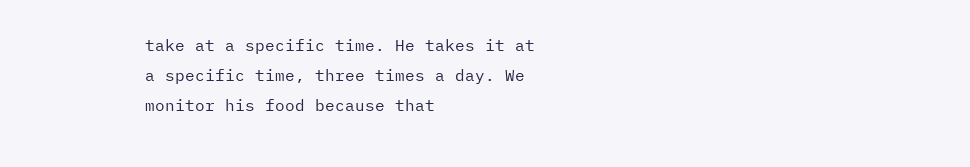take at a specific time. He takes it at a specific time, three times a day. We monitor his food because that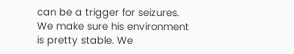can be a trigger for seizures. We make sure his environment is pretty stable. We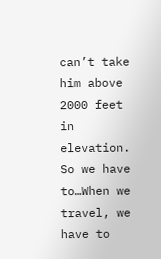can’t take him above 2000 feet in elevation. So we have to…When we travel, we have to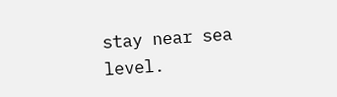stay near sea level.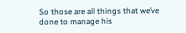So those are all things that we’ve done to manage his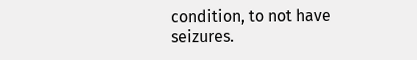condition, to not have seizures.